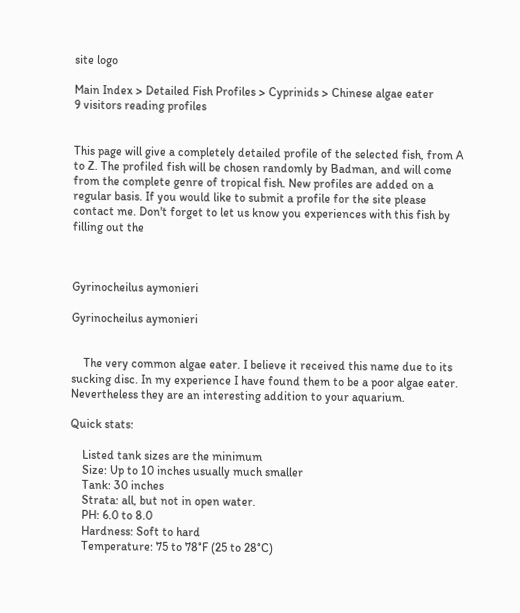site logo

Main Index > Detailed Fish Profiles > Cyprinids > Chinese algae eater
9 visitors reading profiles


This page will give a completely detailed profile of the selected fish, from A to Z. The profiled fish will be chosen randomly by Badman, and will come from the complete genre of tropical fish. New profiles are added on a regular basis. If you would like to submit a profile for the site please contact me. Don't forget to let us know you experiences with this fish by filling out the



Gyrinocheilus aymonieri

Gyrinocheilus aymonieri


    The very common algae eater. I believe it received this name due to its sucking disc. In my experience I have found them to be a poor algae eater. Nevertheless they are an interesting addition to your aquarium.

Quick stats:

    Listed tank sizes are the minimum
    Size: Up to 10 inches usually much smaller
    Tank: 30 inches
    Strata: all, but not in open water.
    PH: 6.0 to 8.0
    Hardness: Soft to hard
    Temperature: 75 to 78°F (25 to 28°C)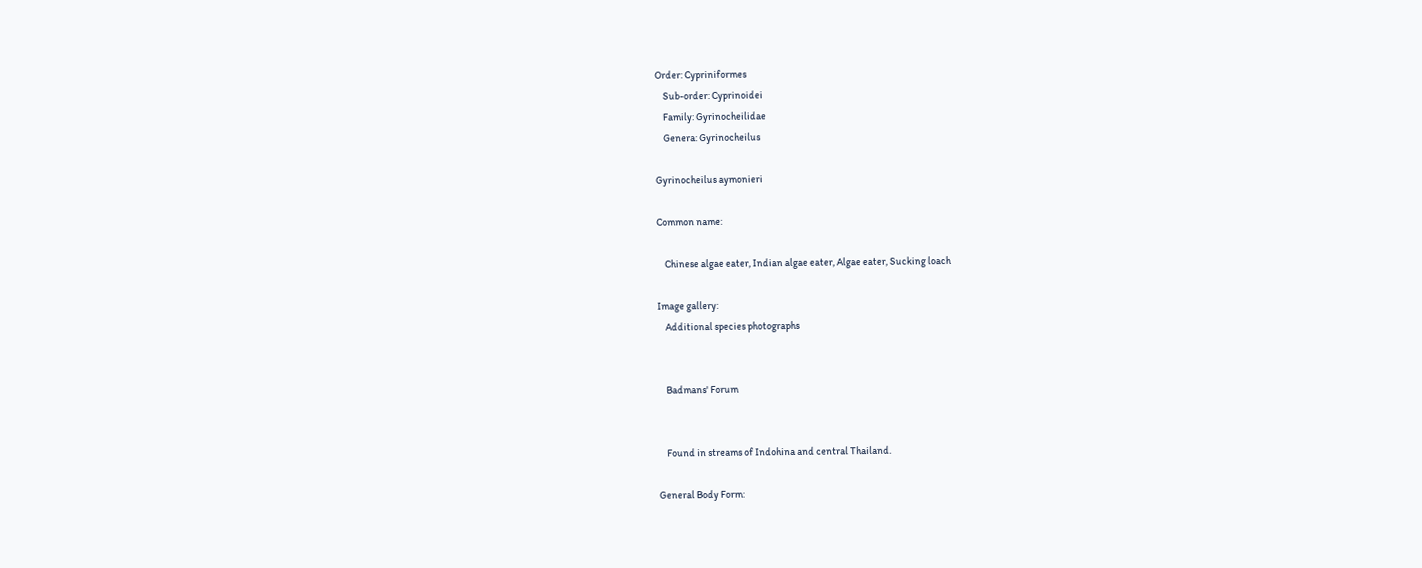Order: Cypriniformes
    Sub-order: Cyprinoidei
    Family: Gyrinocheilidae
    Genera: Gyrinocheilus

Gyrinocheilus aymonieri

Common name:

    Chinese algae eater, Indian algae eater, Algae eater, Sucking loach

Image gallery:
    Additional species photographs


    Badmans' Forum


    Found in streams of Indohina and central Thailand.

General Body Form: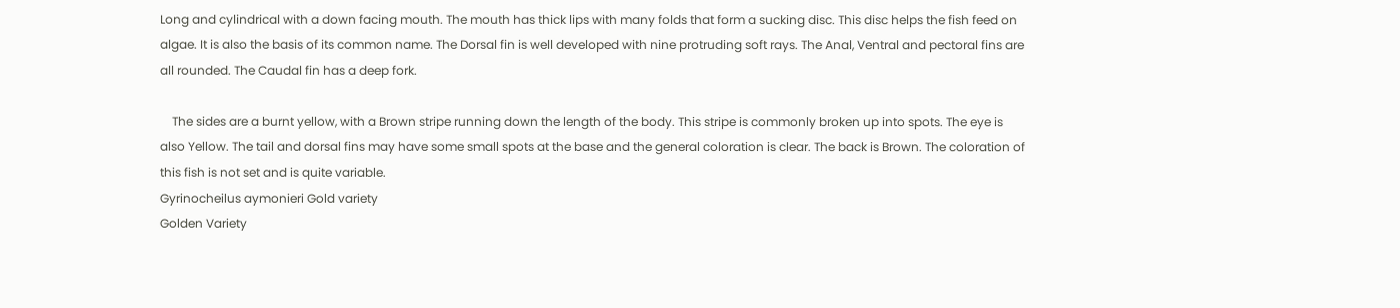Long and cylindrical with a down facing mouth. The mouth has thick lips with many folds that form a sucking disc. This disc helps the fish feed on algae. It is also the basis of its common name. The Dorsal fin is well developed with nine protruding soft rays. The Anal, Ventral and pectoral fins are all rounded. The Caudal fin has a deep fork.

    The sides are a burnt yellow, with a Brown stripe running down the length of the body. This stripe is commonly broken up into spots. The eye is also Yellow. The tail and dorsal fins may have some small spots at the base and the general coloration is clear. The back is Brown. The coloration of this fish is not set and is quite variable.
Gyrinocheilus aymonieri Gold variety
Golden Variety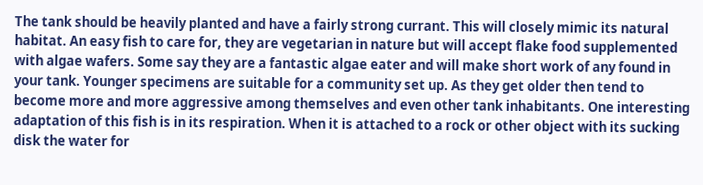The tank should be heavily planted and have a fairly strong currant. This will closely mimic its natural habitat. An easy fish to care for, they are vegetarian in nature but will accept flake food supplemented with algae wafers. Some say they are a fantastic algae eater and will make short work of any found in your tank. Younger specimens are suitable for a community set up. As they get older then tend to become more and more aggressive among themselves and even other tank inhabitants. One interesting adaptation of this fish is in its respiration. When it is attached to a rock or other object with its sucking disk the water for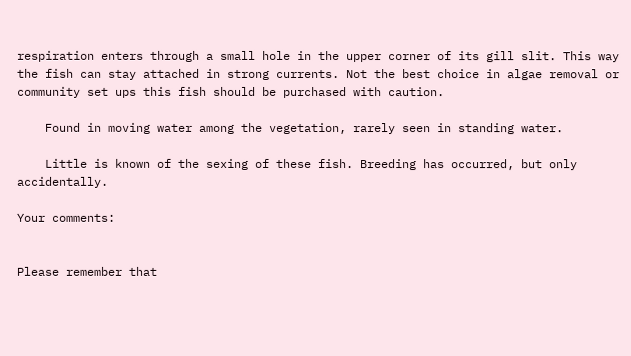respiration enters through a small hole in the upper corner of its gill slit. This way the fish can stay attached in strong currents. Not the best choice in algae removal or community set ups this fish should be purchased with caution.

    Found in moving water among the vegetation, rarely seen in standing water.

    Little is known of the sexing of these fish. Breeding has occurred, but only accidentally.

Your comments:


Please remember that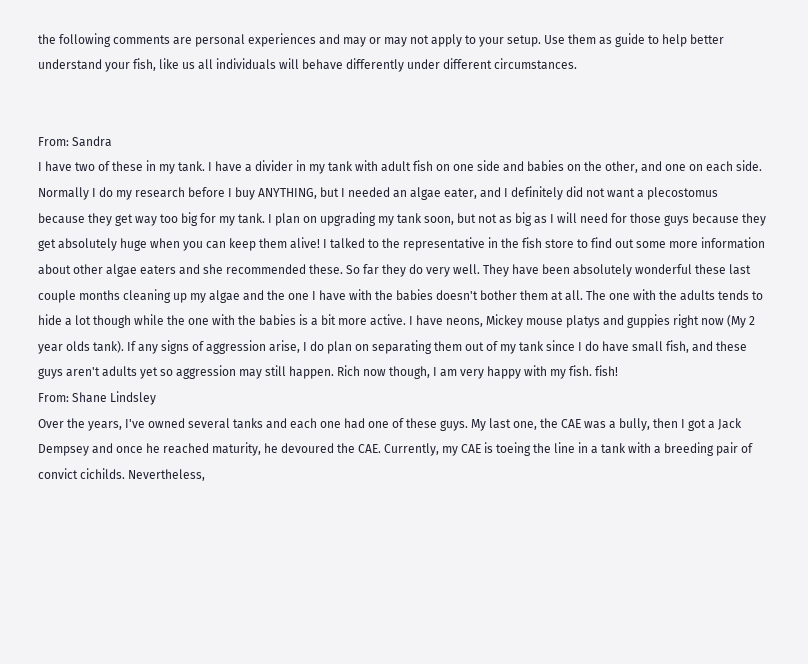the following comments are personal experiences and may or may not apply to your setup. Use them as guide to help better understand your fish, like us all individuals will behave differently under different circumstances.


From: Sandra
I have two of these in my tank. I have a divider in my tank with adult fish on one side and babies on the other, and one on each side. Normally I do my research before I buy ANYTHING, but I needed an algae eater, and I definitely did not want a plecostomus because they get way too big for my tank. I plan on upgrading my tank soon, but not as big as I will need for those guys because they get absolutely huge when you can keep them alive! I talked to the representative in the fish store to find out some more information about other algae eaters and she recommended these. So far they do very well. They have been absolutely wonderful these last couple months cleaning up my algae and the one I have with the babies doesn't bother them at all. The one with the adults tends to hide a lot though while the one with the babies is a bit more active. I have neons, Mickey mouse platys and guppies right now (My 2 year olds tank). If any signs of aggression arise, I do plan on separating them out of my tank since I do have small fish, and these guys aren't adults yet so aggression may still happen. Rich now though, I am very happy with my fish. fish!
From: Shane Lindsley
Over the years, I've owned several tanks and each one had one of these guys. My last one, the CAE was a bully, then I got a Jack Dempsey and once he reached maturity, he devoured the CAE. Currently, my CAE is toeing the line in a tank with a breeding pair of convict cichilds. Nevertheless,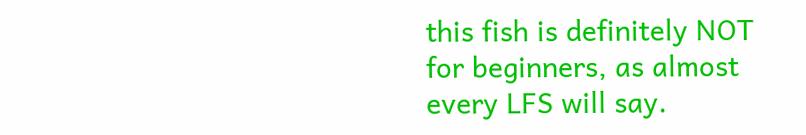this fish is definitely NOT for beginners, as almost every LFS will say.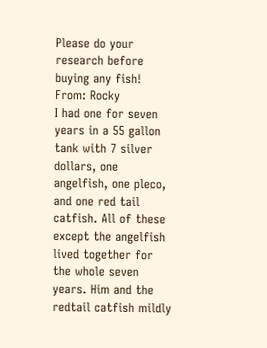Please do your research before buying any fish!
From: Rocky
I had one for seven years in a 55 gallon tank with 7 silver dollars, one angelfish, one pleco, and one red tail catfish. All of these except the angelfish lived together for the whole seven years. Him and the redtail catfish mildly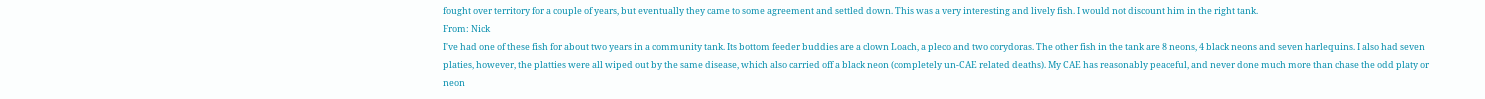fought over territory for a couple of years, but eventually they came to some agreement and settled down. This was a very interesting and lively fish. I would not discount him in the right tank.
From: Nick
I've had one of these fish for about two years in a community tank. Its bottom feeder buddies are a clown Loach, a pleco and two corydoras. The other fish in the tank are 8 neons, 4 black neons and seven harlequins. I also had seven platies, however, the platties were all wiped out by the same disease, which also carried off a black neon (completely un-CAE related deaths). My CAE has reasonably peaceful, and never done much more than chase the odd platy or neon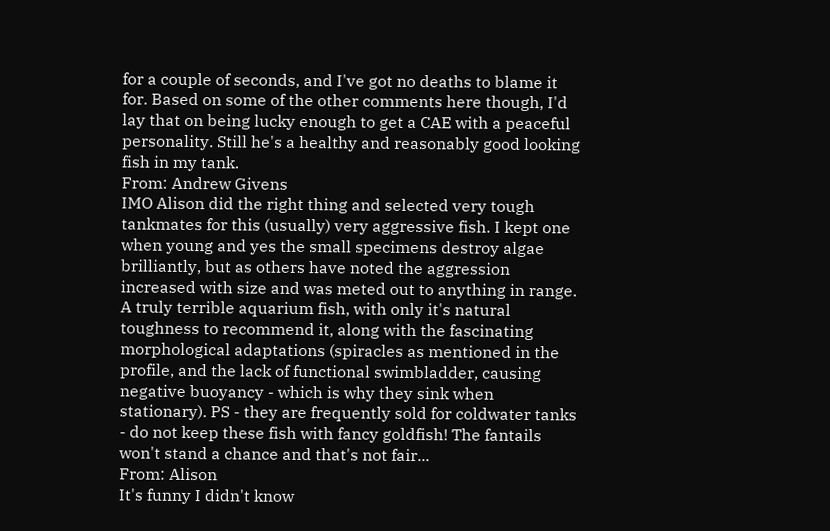for a couple of seconds, and I've got no deaths to blame it for. Based on some of the other comments here though, I'd lay that on being lucky enough to get a CAE with a peaceful personality. Still he's a healthy and reasonably good looking fish in my tank.
From: Andrew Givens
IMO Alison did the right thing and selected very tough tankmates for this (usually) very aggressive fish. I kept one when young and yes the small specimens destroy algae brilliantly, but as others have noted the aggression increased with size and was meted out to anything in range. A truly terrible aquarium fish, with only it's natural toughness to recommend it, along with the fascinating morphological adaptations (spiracles as mentioned in the profile, and the lack of functional swimbladder, causing negative buoyancy - which is why they sink when stationary). PS - they are frequently sold for coldwater tanks - do not keep these fish with fancy goldfish! The fantails won't stand a chance and that's not fair...
From: Alison
It's funny I didn't know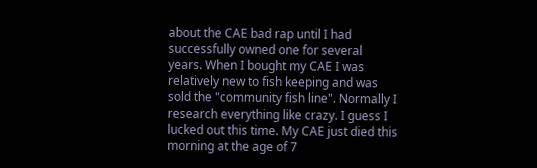about the CAE bad rap until I had successfully owned one for several years. When I bought my CAE I was relatively new to fish keeping and was sold the "community fish line". Normally I research everything like crazy. I guess I lucked out this time. My CAE just died this morning at the age of 7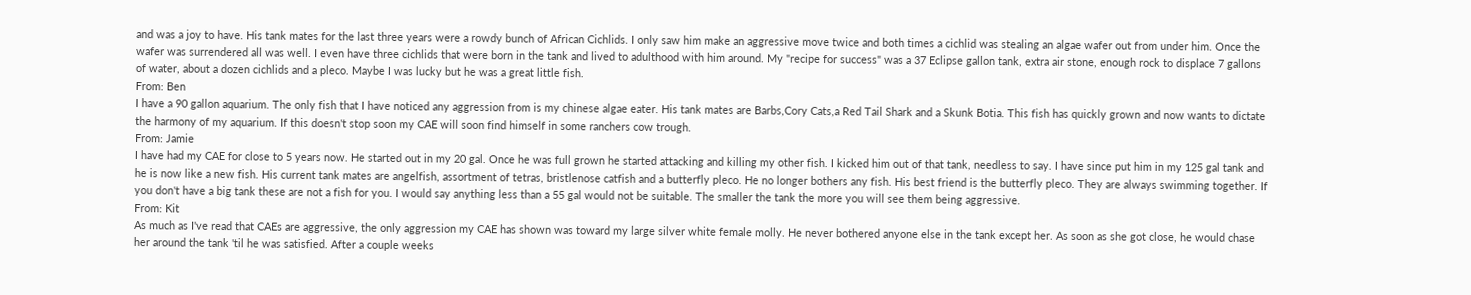and was a joy to have. His tank mates for the last three years were a rowdy bunch of African Cichlids. I only saw him make an aggressive move twice and both times a cichlid was stealing an algae wafer out from under him. Once the wafer was surrendered all was well. I even have three cichlids that were born in the tank and lived to adulthood with him around. My "recipe for success" was a 37 Eclipse gallon tank, extra air stone, enough rock to displace 7 gallons of water, about a dozen cichlids and a pleco. Maybe I was lucky but he was a great little fish.
From: Ben
I have a 90 gallon aquarium. The only fish that I have noticed any aggression from is my chinese algae eater. His tank mates are Barbs,Cory Cats,a Red Tail Shark and a Skunk Botia. This fish has quickly grown and now wants to dictate the harmony of my aquarium. If this doesn't stop soon my CAE will soon find himself in some ranchers cow trough.
From: Jamie
I have had my CAE for close to 5 years now. He started out in my 20 gal. Once he was full grown he started attacking and killing my other fish. I kicked him out of that tank, needless to say. I have since put him in my 125 gal tank and he is now like a new fish. His current tank mates are angelfish, assortment of tetras, bristlenose catfish and a butterfly pleco. He no longer bothers any fish. His best friend is the butterfly pleco. They are always swimming together. If you don't have a big tank these are not a fish for you. I would say anything less than a 55 gal would not be suitable. The smaller the tank the more you will see them being aggressive.
From: Kit
As much as I've read that CAEs are aggressive, the only aggression my CAE has shown was toward my large silver white female molly. He never bothered anyone else in the tank except her. As soon as she got close, he would chase her around the tank 'til he was satisfied. After a couple weeks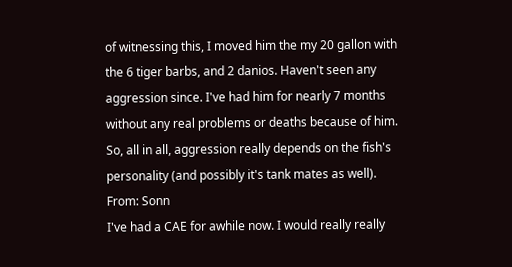of witnessing this, I moved him the my 20 gallon with the 6 tiger barbs, and 2 danios. Haven't seen any aggression since. I've had him for nearly 7 months without any real problems or deaths because of him. So, all in all, aggression really depends on the fish's personality (and possibly it's tank mates as well).
From: Sonn
I've had a CAE for awhile now. I would really really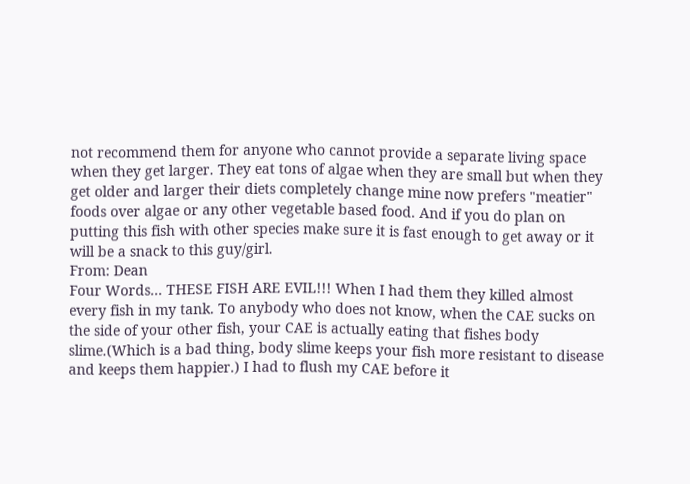not recommend them for anyone who cannot provide a separate living space when they get larger. They eat tons of algae when they are small but when they get older and larger their diets completely change mine now prefers "meatier" foods over algae or any other vegetable based food. And if you do plan on putting this fish with other species make sure it is fast enough to get away or it will be a snack to this guy/girl.
From: Dean
Four Words... THESE FISH ARE EVIL!!! When I had them they killed almost every fish in my tank. To anybody who does not know, when the CAE sucks on the side of your other fish, your CAE is actually eating that fishes body slime.(Which is a bad thing, body slime keeps your fish more resistant to disease and keeps them happier.) I had to flush my CAE before it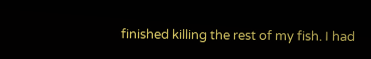finished killing the rest of my fish. I had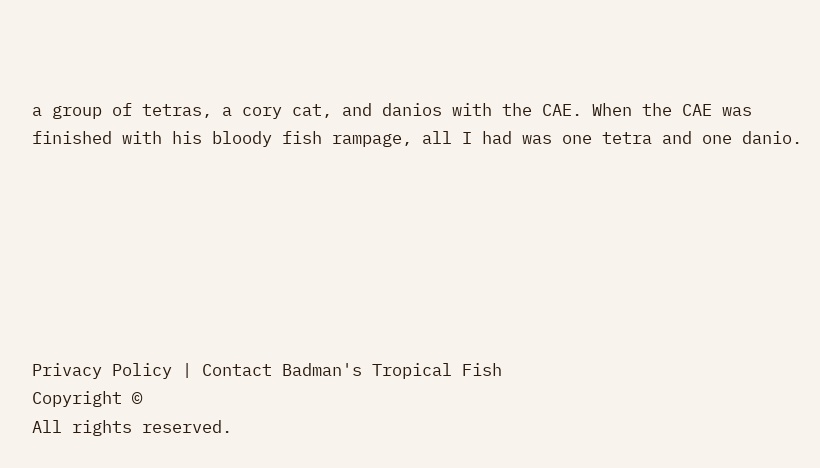a group of tetras, a cory cat, and danios with the CAE. When the CAE was finished with his bloody fish rampage, all I had was one tetra and one danio.







Privacy Policy | Contact Badman's Tropical Fish
Copyright ©
All rights reserved.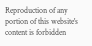Reproduction of any portion of this website's content is forbidden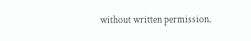without written permission.